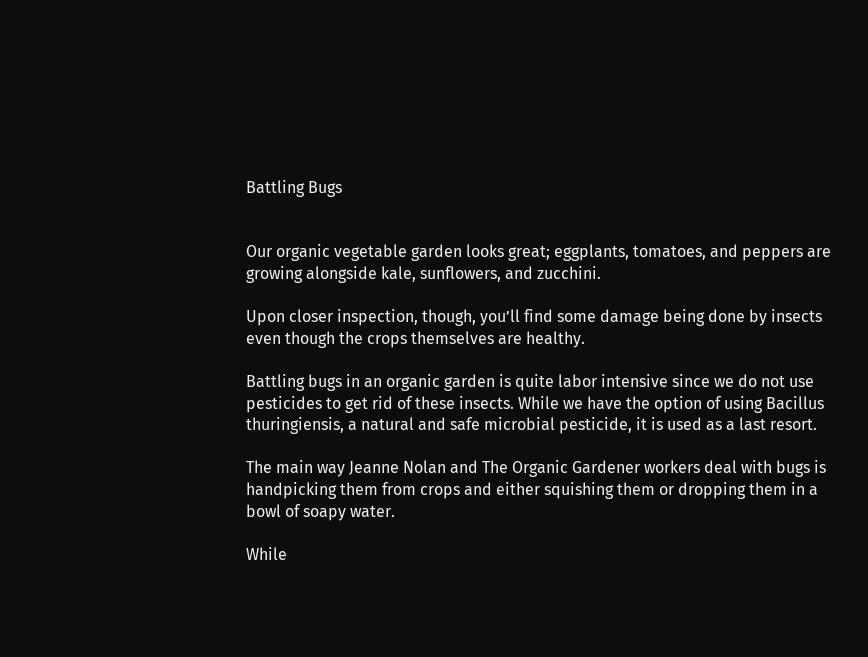Battling Bugs


Our organic vegetable garden looks great; eggplants, tomatoes, and peppers are growing alongside kale, sunflowers, and zucchini.

Upon closer inspection, though, you’ll find some damage being done by insects even though the crops themselves are healthy.

Battling bugs in an organic garden is quite labor intensive since we do not use pesticides to get rid of these insects. While we have the option of using Bacillus thuringiensis, a natural and safe microbial pesticide, it is used as a last resort.

The main way Jeanne Nolan and The Organic Gardener workers deal with bugs is handpicking them from crops and either squishing them or dropping them in a bowl of soapy water.

While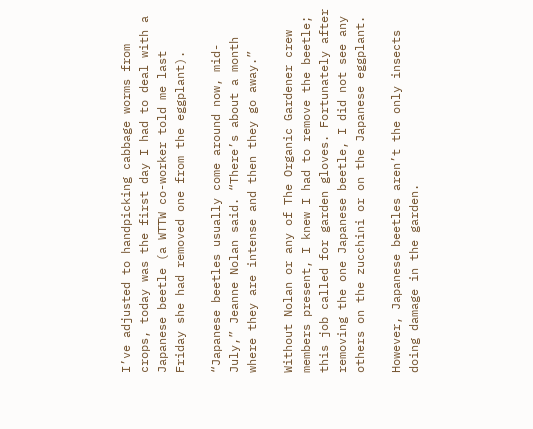I’ve adjusted to handpicking cabbage worms from crops, today was the first day I had to deal with a Japanese beetle (a WTTW co-worker told me last Friday she had removed one from the eggplant).

“Japanese beetles usually come around now, mid-July,” Jeanne Nolan said. “There’s about a month where they are intense and then they go away.”

Without Nolan or any of The Organic Gardener crew members present, I knew I had to remove the beetle; this job called for garden gloves. Fortunately after removing the one Japanese beetle, I did not see any others on the zucchini or on the Japanese eggplant.

However, Japanese beetles aren’t the only insects doing damage in the garden.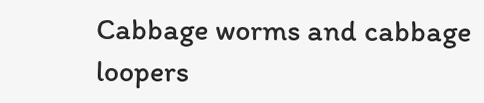Cabbage worms and cabbage loopers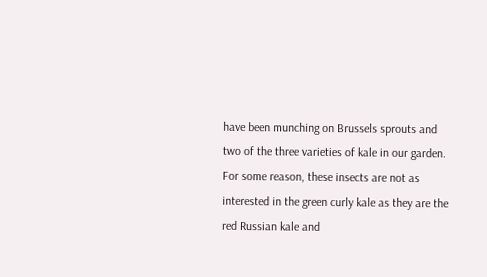have been munching on Brussels sprouts and two of the three varieties of kale in our garden. For some reason, these insects are not as interested in the green curly kale as they are the red Russian kale and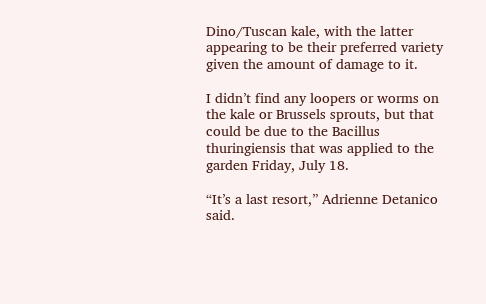Dino/Tuscan kale, with the latter appearing to be their preferred variety given the amount of damage to it.

I didn’t find any loopers or worms on the kale or Brussels sprouts, but that could be due to the Bacillus thuringiensis that was applied to the garden Friday, July 18.

“It’s a last resort,” Adrienne Detanico said.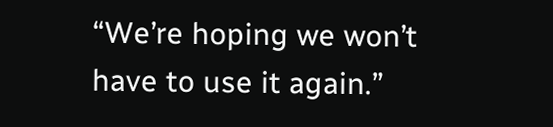“We’re hoping we won’t have to use it again.”